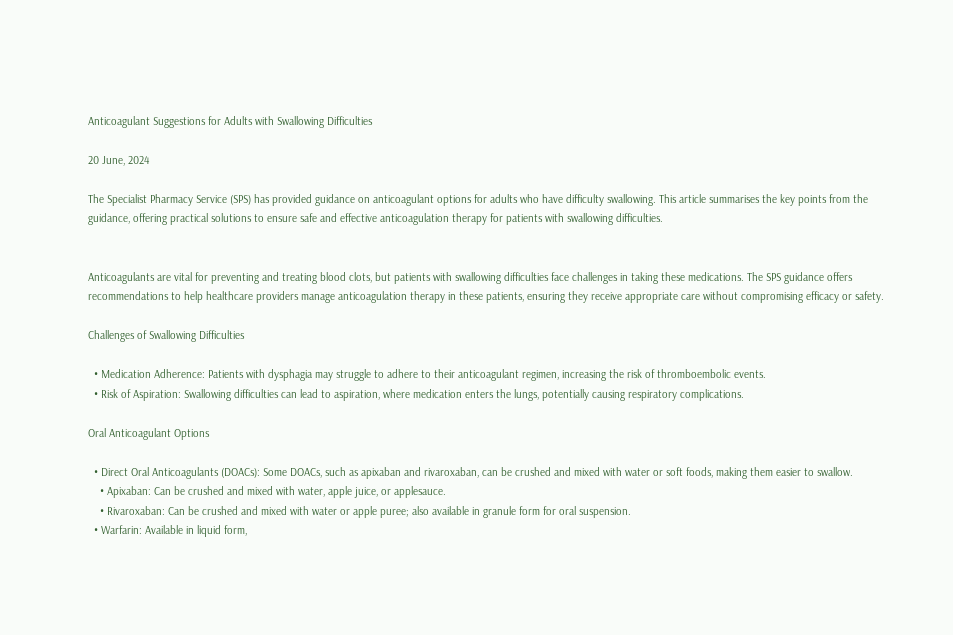Anticoagulant Suggestions for Adults with Swallowing Difficulties

20 June, 2024

The Specialist Pharmacy Service (SPS) has provided guidance on anticoagulant options for adults who have difficulty swallowing. This article summarises the key points from the guidance, offering practical solutions to ensure safe and effective anticoagulation therapy for patients with swallowing difficulties.


Anticoagulants are vital for preventing and treating blood clots, but patients with swallowing difficulties face challenges in taking these medications. The SPS guidance offers recommendations to help healthcare providers manage anticoagulation therapy in these patients, ensuring they receive appropriate care without compromising efficacy or safety.

Challenges of Swallowing Difficulties

  • Medication Adherence: Patients with dysphagia may struggle to adhere to their anticoagulant regimen, increasing the risk of thromboembolic events.
  • Risk of Aspiration: Swallowing difficulties can lead to aspiration, where medication enters the lungs, potentially causing respiratory complications.

Oral Anticoagulant Options

  • Direct Oral Anticoagulants (DOACs): Some DOACs, such as apixaban and rivaroxaban, can be crushed and mixed with water or soft foods, making them easier to swallow.
    • Apixaban: Can be crushed and mixed with water, apple juice, or applesauce.
    • Rivaroxaban: Can be crushed and mixed with water or apple puree; also available in granule form for oral suspension.
  • Warfarin: Available in liquid form,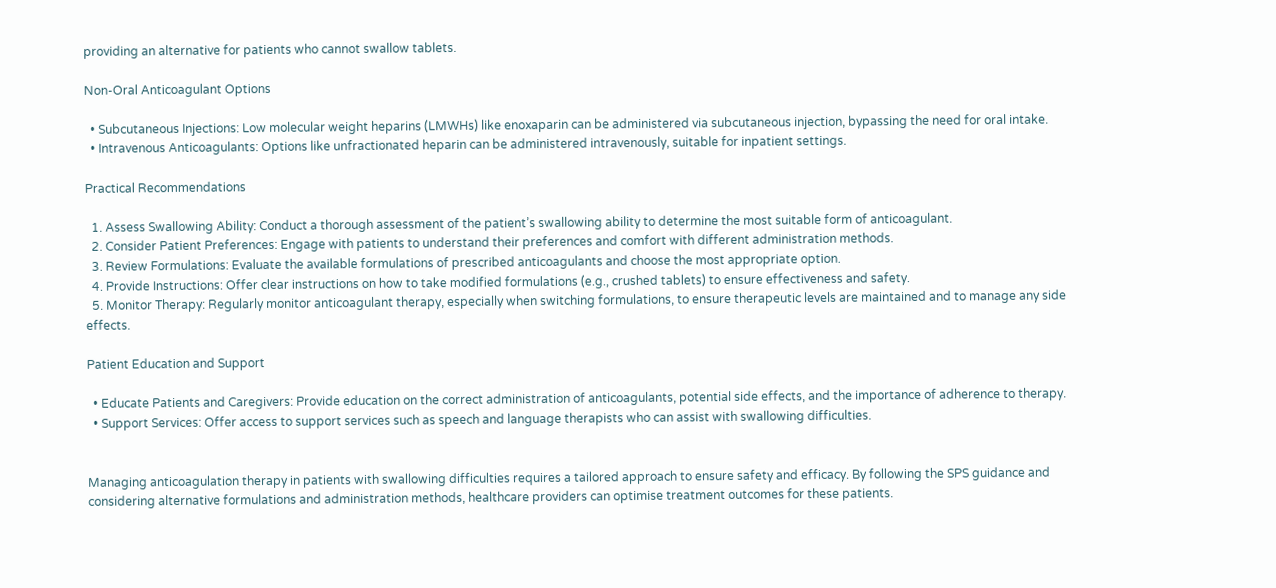providing an alternative for patients who cannot swallow tablets.

Non-Oral Anticoagulant Options

  • Subcutaneous Injections: Low molecular weight heparins (LMWHs) like enoxaparin can be administered via subcutaneous injection, bypassing the need for oral intake.
  • Intravenous Anticoagulants: Options like unfractionated heparin can be administered intravenously, suitable for inpatient settings.

Practical Recommendations

  1. Assess Swallowing Ability: Conduct a thorough assessment of the patient’s swallowing ability to determine the most suitable form of anticoagulant.
  2. Consider Patient Preferences: Engage with patients to understand their preferences and comfort with different administration methods.
  3. Review Formulations: Evaluate the available formulations of prescribed anticoagulants and choose the most appropriate option.
  4. Provide Instructions: Offer clear instructions on how to take modified formulations (e.g., crushed tablets) to ensure effectiveness and safety.
  5. Monitor Therapy: Regularly monitor anticoagulant therapy, especially when switching formulations, to ensure therapeutic levels are maintained and to manage any side effects.

Patient Education and Support

  • Educate Patients and Caregivers: Provide education on the correct administration of anticoagulants, potential side effects, and the importance of adherence to therapy.
  • Support Services: Offer access to support services such as speech and language therapists who can assist with swallowing difficulties.


Managing anticoagulation therapy in patients with swallowing difficulties requires a tailored approach to ensure safety and efficacy. By following the SPS guidance and considering alternative formulations and administration methods, healthcare providers can optimise treatment outcomes for these patients.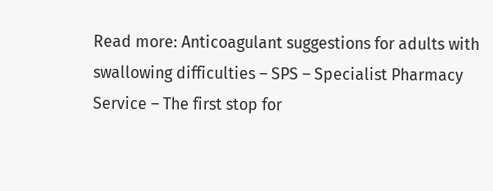Read more: Anticoagulant suggestions for adults with swallowing difficulties – SPS – Specialist Pharmacy Service – The first stop for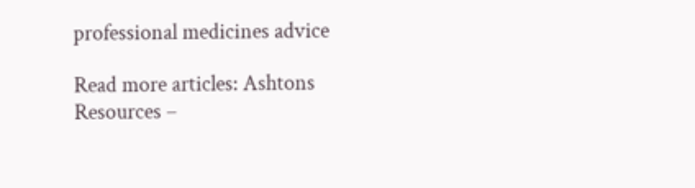professional medicines advice

Read more articles: Ashtons Resources –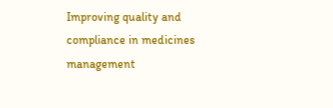Improving quality and compliance in medicines management